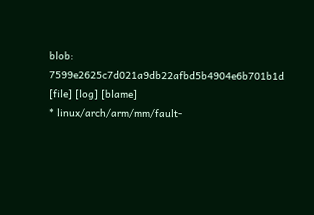blob: 7599e2625c7d021a9db22afbd5b4904e6b701b1d [file] [log] [blame]
* linux/arch/arm/mm/fault-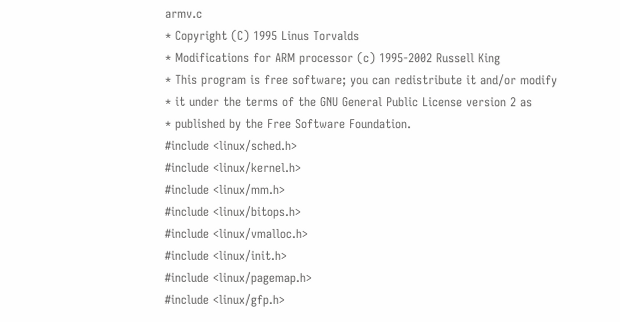armv.c
* Copyright (C) 1995 Linus Torvalds
* Modifications for ARM processor (c) 1995-2002 Russell King
* This program is free software; you can redistribute it and/or modify
* it under the terms of the GNU General Public License version 2 as
* published by the Free Software Foundation.
#include <linux/sched.h>
#include <linux/kernel.h>
#include <linux/mm.h>
#include <linux/bitops.h>
#include <linux/vmalloc.h>
#include <linux/init.h>
#include <linux/pagemap.h>
#include <linux/gfp.h>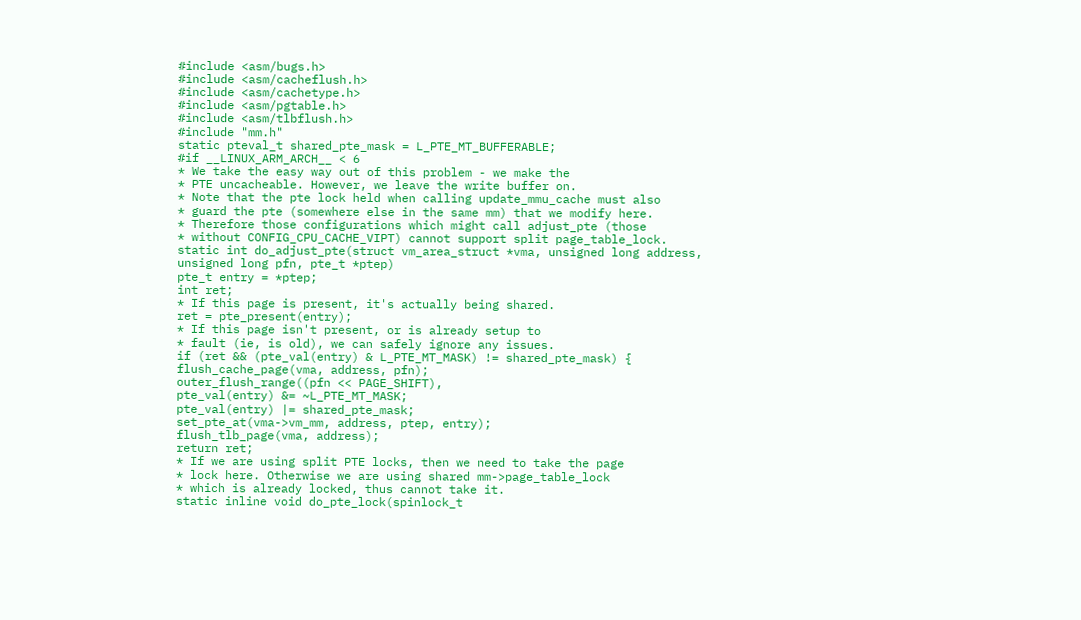#include <asm/bugs.h>
#include <asm/cacheflush.h>
#include <asm/cachetype.h>
#include <asm/pgtable.h>
#include <asm/tlbflush.h>
#include "mm.h"
static pteval_t shared_pte_mask = L_PTE_MT_BUFFERABLE;
#if __LINUX_ARM_ARCH__ < 6
* We take the easy way out of this problem - we make the
* PTE uncacheable. However, we leave the write buffer on.
* Note that the pte lock held when calling update_mmu_cache must also
* guard the pte (somewhere else in the same mm) that we modify here.
* Therefore those configurations which might call adjust_pte (those
* without CONFIG_CPU_CACHE_VIPT) cannot support split page_table_lock.
static int do_adjust_pte(struct vm_area_struct *vma, unsigned long address,
unsigned long pfn, pte_t *ptep)
pte_t entry = *ptep;
int ret;
* If this page is present, it's actually being shared.
ret = pte_present(entry);
* If this page isn't present, or is already setup to
* fault (ie, is old), we can safely ignore any issues.
if (ret && (pte_val(entry) & L_PTE_MT_MASK) != shared_pte_mask) {
flush_cache_page(vma, address, pfn);
outer_flush_range((pfn << PAGE_SHIFT),
pte_val(entry) &= ~L_PTE_MT_MASK;
pte_val(entry) |= shared_pte_mask;
set_pte_at(vma->vm_mm, address, ptep, entry);
flush_tlb_page(vma, address);
return ret;
* If we are using split PTE locks, then we need to take the page
* lock here. Otherwise we are using shared mm->page_table_lock
* which is already locked, thus cannot take it.
static inline void do_pte_lock(spinlock_t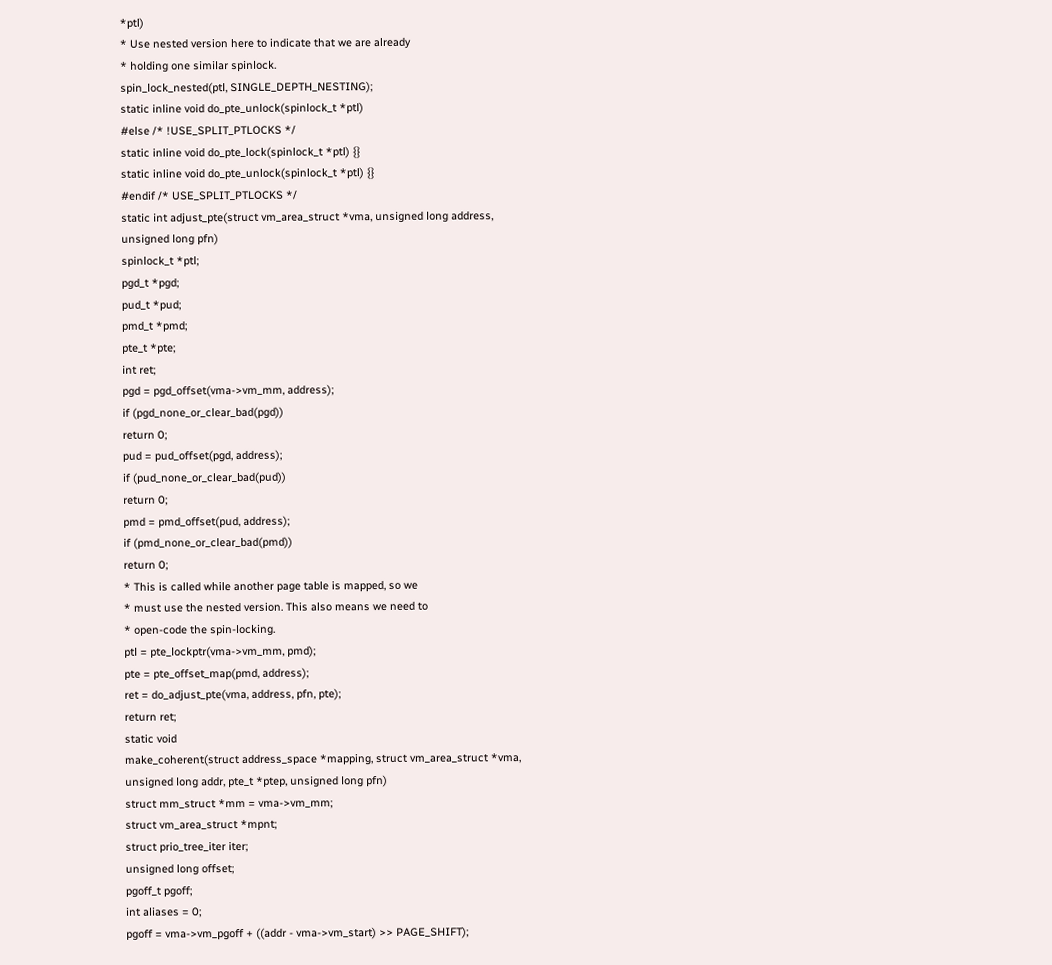*ptl)
* Use nested version here to indicate that we are already
* holding one similar spinlock.
spin_lock_nested(ptl, SINGLE_DEPTH_NESTING);
static inline void do_pte_unlock(spinlock_t *ptl)
#else /* !USE_SPLIT_PTLOCKS */
static inline void do_pte_lock(spinlock_t *ptl) {}
static inline void do_pte_unlock(spinlock_t *ptl) {}
#endif /* USE_SPLIT_PTLOCKS */
static int adjust_pte(struct vm_area_struct *vma, unsigned long address,
unsigned long pfn)
spinlock_t *ptl;
pgd_t *pgd;
pud_t *pud;
pmd_t *pmd;
pte_t *pte;
int ret;
pgd = pgd_offset(vma->vm_mm, address);
if (pgd_none_or_clear_bad(pgd))
return 0;
pud = pud_offset(pgd, address);
if (pud_none_or_clear_bad(pud))
return 0;
pmd = pmd_offset(pud, address);
if (pmd_none_or_clear_bad(pmd))
return 0;
* This is called while another page table is mapped, so we
* must use the nested version. This also means we need to
* open-code the spin-locking.
ptl = pte_lockptr(vma->vm_mm, pmd);
pte = pte_offset_map(pmd, address);
ret = do_adjust_pte(vma, address, pfn, pte);
return ret;
static void
make_coherent(struct address_space *mapping, struct vm_area_struct *vma,
unsigned long addr, pte_t *ptep, unsigned long pfn)
struct mm_struct *mm = vma->vm_mm;
struct vm_area_struct *mpnt;
struct prio_tree_iter iter;
unsigned long offset;
pgoff_t pgoff;
int aliases = 0;
pgoff = vma->vm_pgoff + ((addr - vma->vm_start) >> PAGE_SHIFT);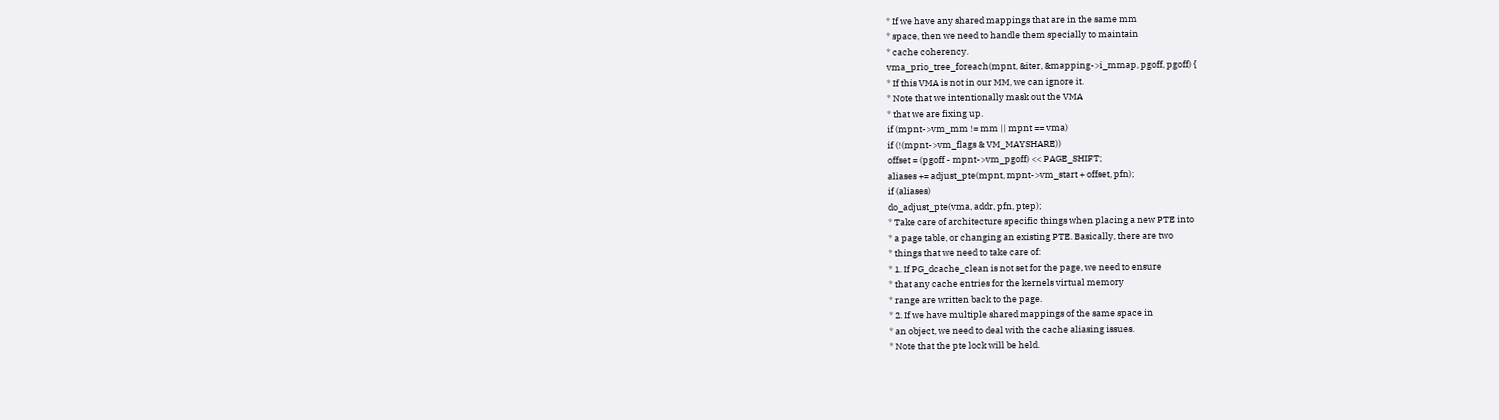* If we have any shared mappings that are in the same mm
* space, then we need to handle them specially to maintain
* cache coherency.
vma_prio_tree_foreach(mpnt, &iter, &mapping->i_mmap, pgoff, pgoff) {
* If this VMA is not in our MM, we can ignore it.
* Note that we intentionally mask out the VMA
* that we are fixing up.
if (mpnt->vm_mm != mm || mpnt == vma)
if (!(mpnt->vm_flags & VM_MAYSHARE))
offset = (pgoff - mpnt->vm_pgoff) << PAGE_SHIFT;
aliases += adjust_pte(mpnt, mpnt->vm_start + offset, pfn);
if (aliases)
do_adjust_pte(vma, addr, pfn, ptep);
* Take care of architecture specific things when placing a new PTE into
* a page table, or changing an existing PTE. Basically, there are two
* things that we need to take care of:
* 1. If PG_dcache_clean is not set for the page, we need to ensure
* that any cache entries for the kernels virtual memory
* range are written back to the page.
* 2. If we have multiple shared mappings of the same space in
* an object, we need to deal with the cache aliasing issues.
* Note that the pte lock will be held.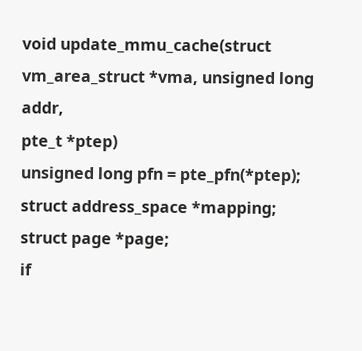void update_mmu_cache(struct vm_area_struct *vma, unsigned long addr,
pte_t *ptep)
unsigned long pfn = pte_pfn(*ptep);
struct address_space *mapping;
struct page *page;
if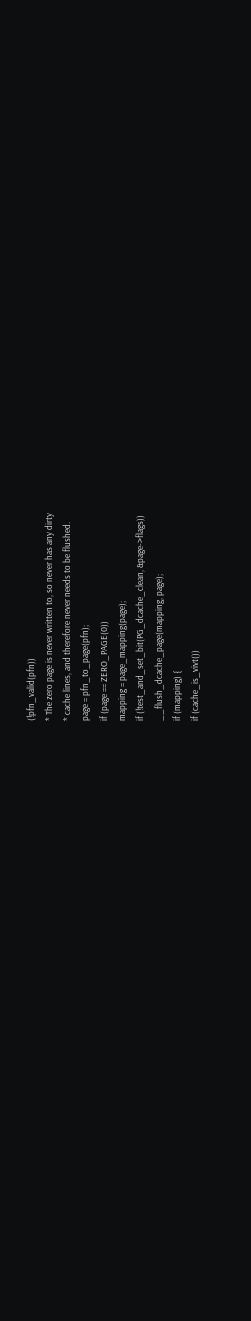(!pfn_valid(pfn))
* The zero page is never written to, so never has any dirty
* cache lines, and therefore never needs to be flushed.
page = pfn_to_page(pfn);
if (page == ZERO_PAGE(0))
mapping = page_mapping(page);
if (!test_and_set_bit(PG_dcache_clean, &page->flags))
__flush_dcache_page(mapping, page);
if (mapping) {
if (cache_is_vivt())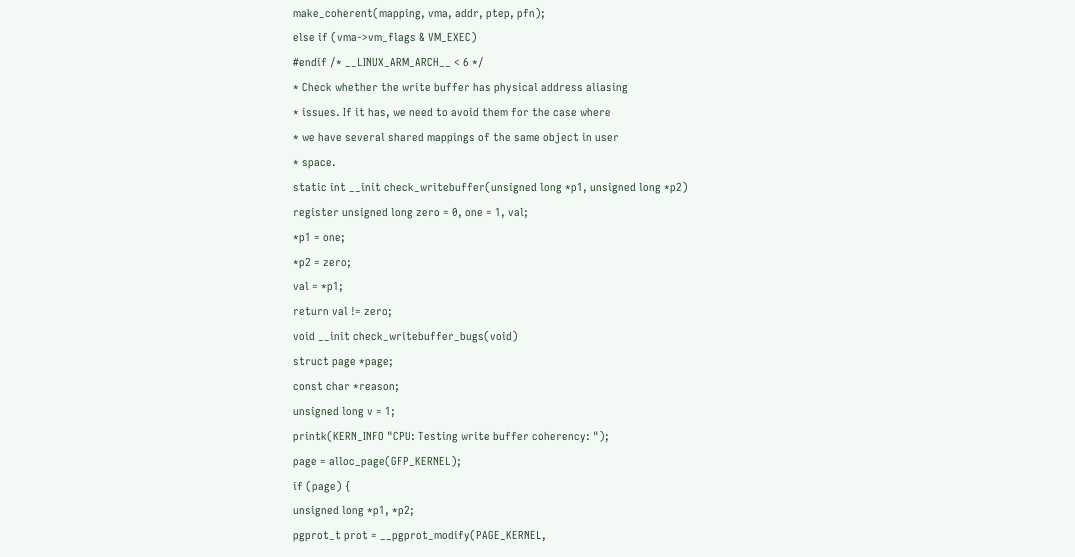make_coherent(mapping, vma, addr, ptep, pfn);
else if (vma->vm_flags & VM_EXEC)
#endif /* __LINUX_ARM_ARCH__ < 6 */
* Check whether the write buffer has physical address aliasing
* issues. If it has, we need to avoid them for the case where
* we have several shared mappings of the same object in user
* space.
static int __init check_writebuffer(unsigned long *p1, unsigned long *p2)
register unsigned long zero = 0, one = 1, val;
*p1 = one;
*p2 = zero;
val = *p1;
return val != zero;
void __init check_writebuffer_bugs(void)
struct page *page;
const char *reason;
unsigned long v = 1;
printk(KERN_INFO "CPU: Testing write buffer coherency: ");
page = alloc_page(GFP_KERNEL);
if (page) {
unsigned long *p1, *p2;
pgprot_t prot = __pgprot_modify(PAGE_KERNEL,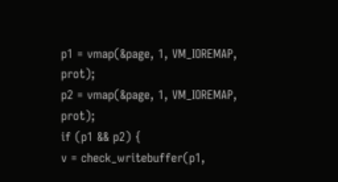p1 = vmap(&page, 1, VM_IOREMAP, prot);
p2 = vmap(&page, 1, VM_IOREMAP, prot);
if (p1 && p2) {
v = check_writebuffer(p1,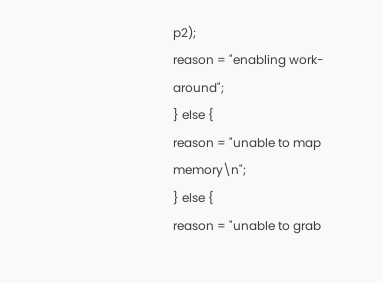p2);
reason = "enabling work-around";
} else {
reason = "unable to map memory\n";
} else {
reason = "unable to grab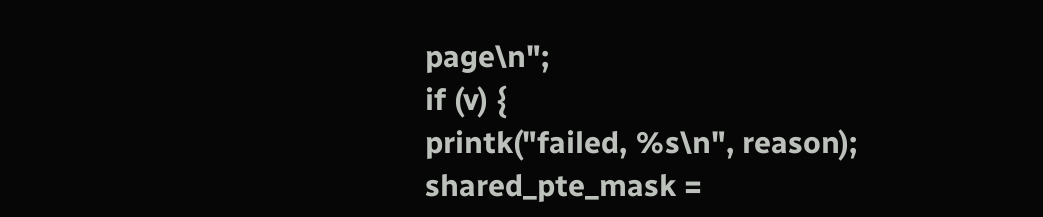page\n";
if (v) {
printk("failed, %s\n", reason);
shared_pte_mask =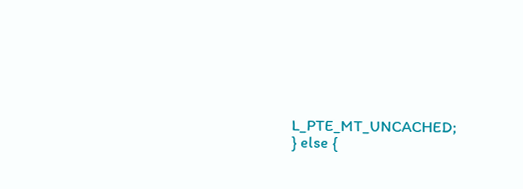L_PTE_MT_UNCACHED;
} else {